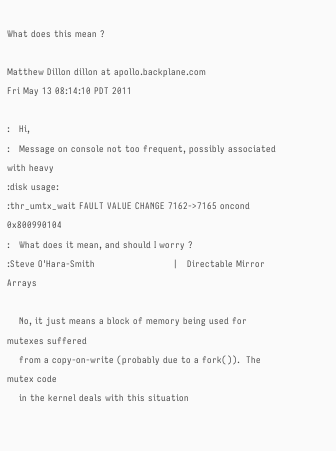What does this mean ?

Matthew Dillon dillon at apollo.backplane.com
Fri May 13 08:14:10 PDT 2011

:   Hi,
:   Message on console not too frequent, possibly associated with heavy
:disk usage:
:thr_umtx_wait FAULT VALUE CHANGE 7162->7165 oncond 0x800990104
:   What does it mean, and should I worry ?
:Steve O'Hara-Smith                          |   Directable Mirror Arrays

    No, it just means a block of memory being used for mutexes suffered
    from a copy-on-write (probably due to a fork()).  The mutex code
    in the kernel deals with this situation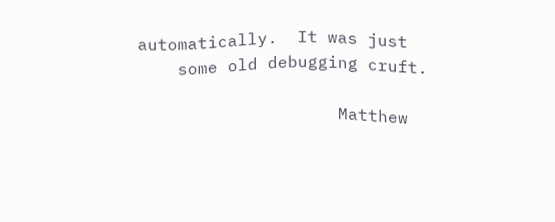automatically.  It was just
    some old debugging cruft.

                    Matthew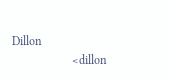Dillon
                    <dillon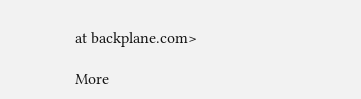at backplane.com>

More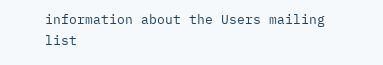information about the Users mailing list